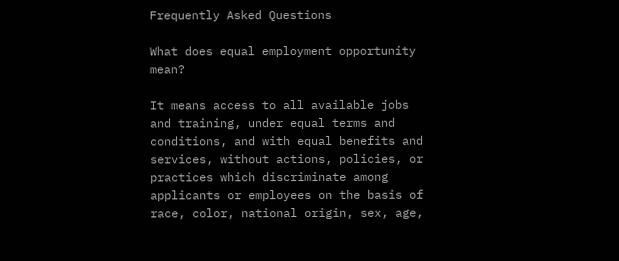Frequently Asked Questions

What does equal employment opportunity mean?

It means access to all available jobs and training, under equal terms and conditions, and with equal benefits and services, without actions, policies, or practices which discriminate among applicants or employees on the basis of race, color, national origin, sex, age,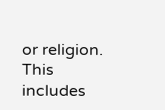or religion. This includes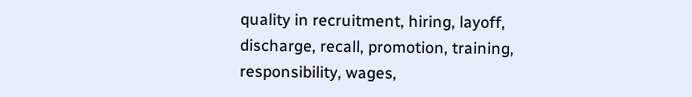quality in recruitment, hiring, layoff, discharge, recall, promotion, training, responsibility, wages,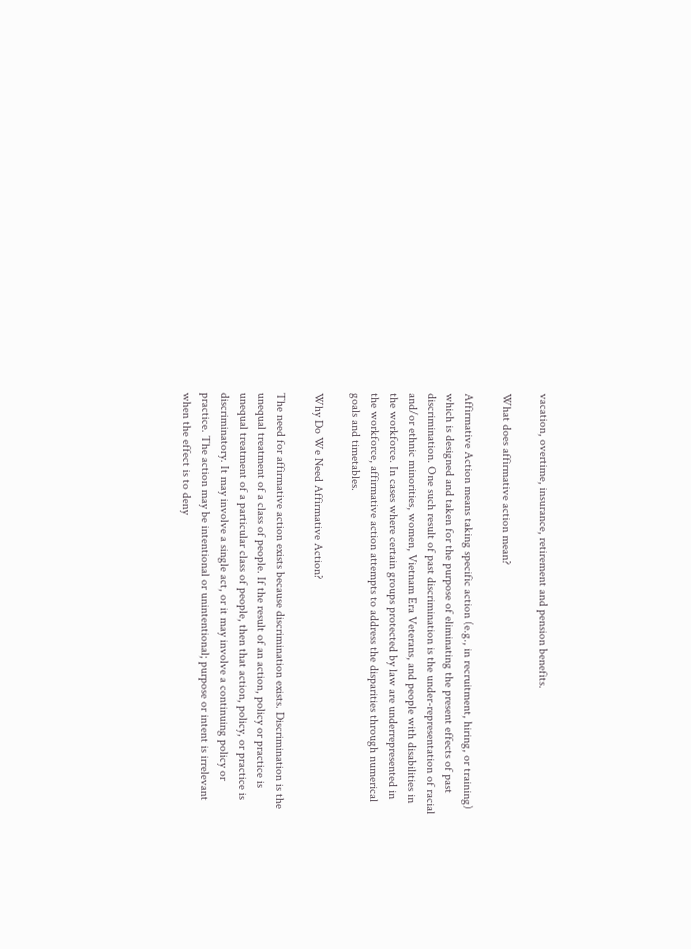vacation, overtime, insurance, retirement and pension benefits.

What does affirmative action mean?

Affirmative Action means taking specific action (e.g., in recruitment, hiring, or training) which is designed and taken for the purpose of eliminating the present effects of past discrimination. One such result of past discrimination is the under-representation of racial and/or ethnic minorities, women, Vietnam Era Veterans, and people with disabilities in the workforce. In cases where certain groups protected by law are underrepresented in the workforce, affirmative action attempts to address the disparities through numerical goals and timetables.

Why Do We Need Affirmative Action?

The need for affirmative action exists because discrimination exists. Discrimination is the unequal treatment of a class of people. If the result of an action, policy or practice is unequal treatment of a particular class of people, then that action, policy, or practice is discriminatory. It may involve a single act, or it may involve a continuing policy or practice. The action may be intentional or unintentional; purpose or intent is irrelevant when the effect is to deny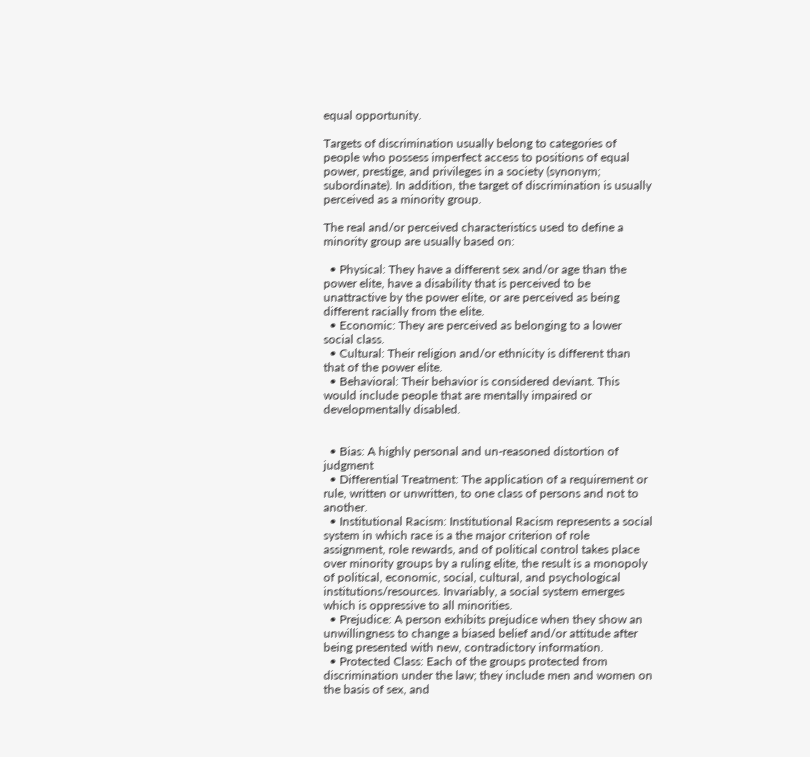equal opportunity.

Targets of discrimination usually belong to categories of people who possess imperfect access to positions of equal power, prestige, and privileges in a society (synonym; subordinate). In addition, the target of discrimination is usually perceived as a minority group.

The real and/or perceived characteristics used to define a minority group are usually based on:

  • Physical: They have a different sex and/or age than the power elite, have a disability that is perceived to be unattractive by the power elite, or are perceived as being different racially from the elite.
  • Economic: They are perceived as belonging to a lower social class.
  • Cultural: Their religion and/or ethnicity is different than that of the power elite.
  • Behavioral: Their behavior is considered deviant. This would include people that are mentally impaired or developmentally disabled.


  • Bias: A highly personal and un-reasoned distortion of judgment
  • Differential Treatment: The application of a requirement or rule, written or unwritten, to one class of persons and not to another.
  • Institutional Racism: Institutional Racism represents a social system in which race is a the major criterion of role assignment, role rewards, and of political control takes place over minority groups by a ruling elite, the result is a monopoly of political, economic, social, cultural, and psychological institutions/resources. Invariably, a social system emerges which is oppressive to all minorities.
  • Prejudice: A person exhibits prejudice when they show an unwillingness to change a biased belief and/or attitude after being presented with new, contradictory information.
  • Protected Class: Each of the groups protected from discrimination under the law; they include men and women on the basis of sex, and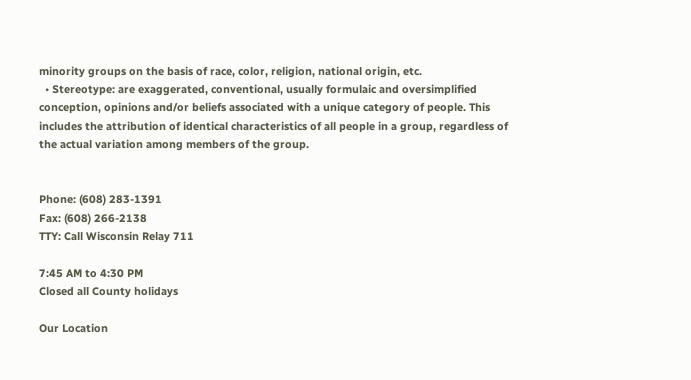minority groups on the basis of race, color, religion, national origin, etc.
  • Stereotype: are exaggerated, conventional, usually formulaic and oversimplified conception, opinions and/or beliefs associated with a unique category of people. This includes the attribution of identical characteristics of all people in a group, regardless of the actual variation among members of the group.


Phone: (608) 283-1391
Fax: (608) 266-2138
TTY: Call Wisconsin Relay 711

7:45 AM to 4:30 PM
Closed all County holidays

Our Location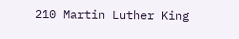210 Martin Luther King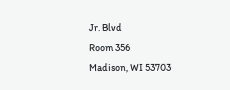Jr. Blvd
Room 356
Madison, WI 53703